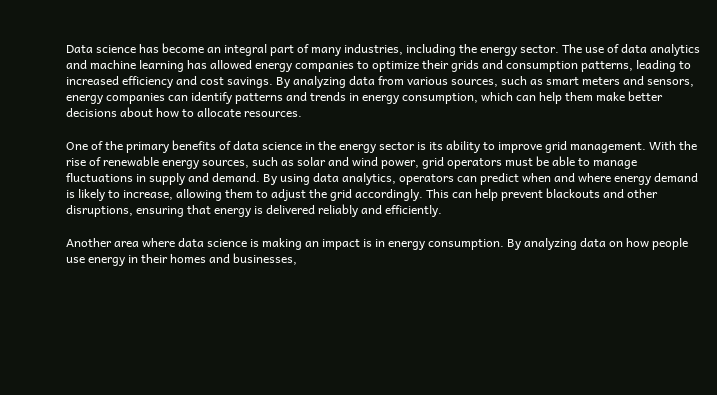Data science has become an integral part of many industries, including the energy sector. The use of data analytics and machine learning has allowed energy companies to optimize their grids and consumption patterns, leading to increased efficiency and cost savings. By analyzing data from various sources, such as smart meters and sensors, energy companies can identify patterns and trends in energy consumption, which can help them make better decisions about how to allocate resources.

One of the primary benefits of data science in the energy sector is its ability to improve grid management. With the rise of renewable energy sources, such as solar and wind power, grid operators must be able to manage fluctuations in supply and demand. By using data analytics, operators can predict when and where energy demand is likely to increase, allowing them to adjust the grid accordingly. This can help prevent blackouts and other disruptions, ensuring that energy is delivered reliably and efficiently.

Another area where data science is making an impact is in energy consumption. By analyzing data on how people use energy in their homes and businesses,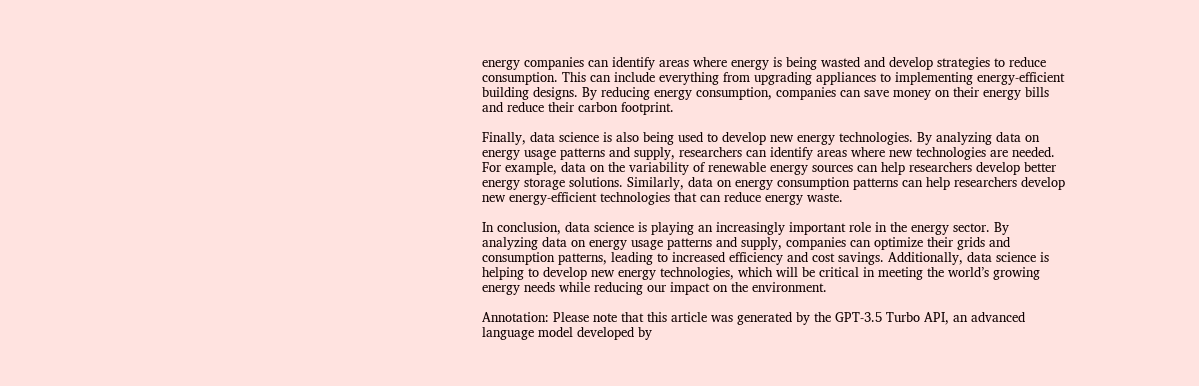energy companies can identify areas where energy is being wasted and develop strategies to reduce consumption. This can include everything from upgrading appliances to implementing energy-efficient building designs. By reducing energy consumption, companies can save money on their energy bills and reduce their carbon footprint.

Finally, data science is also being used to develop new energy technologies. By analyzing data on energy usage patterns and supply, researchers can identify areas where new technologies are needed. For example, data on the variability of renewable energy sources can help researchers develop better energy storage solutions. Similarly, data on energy consumption patterns can help researchers develop new energy-efficient technologies that can reduce energy waste.

In conclusion, data science is playing an increasingly important role in the energy sector. By analyzing data on energy usage patterns and supply, companies can optimize their grids and consumption patterns, leading to increased efficiency and cost savings. Additionally, data science is helping to develop new energy technologies, which will be critical in meeting the world’s growing energy needs while reducing our impact on the environment.

Annotation: Please note that this article was generated by the GPT-3.5 Turbo API, an advanced language model developed by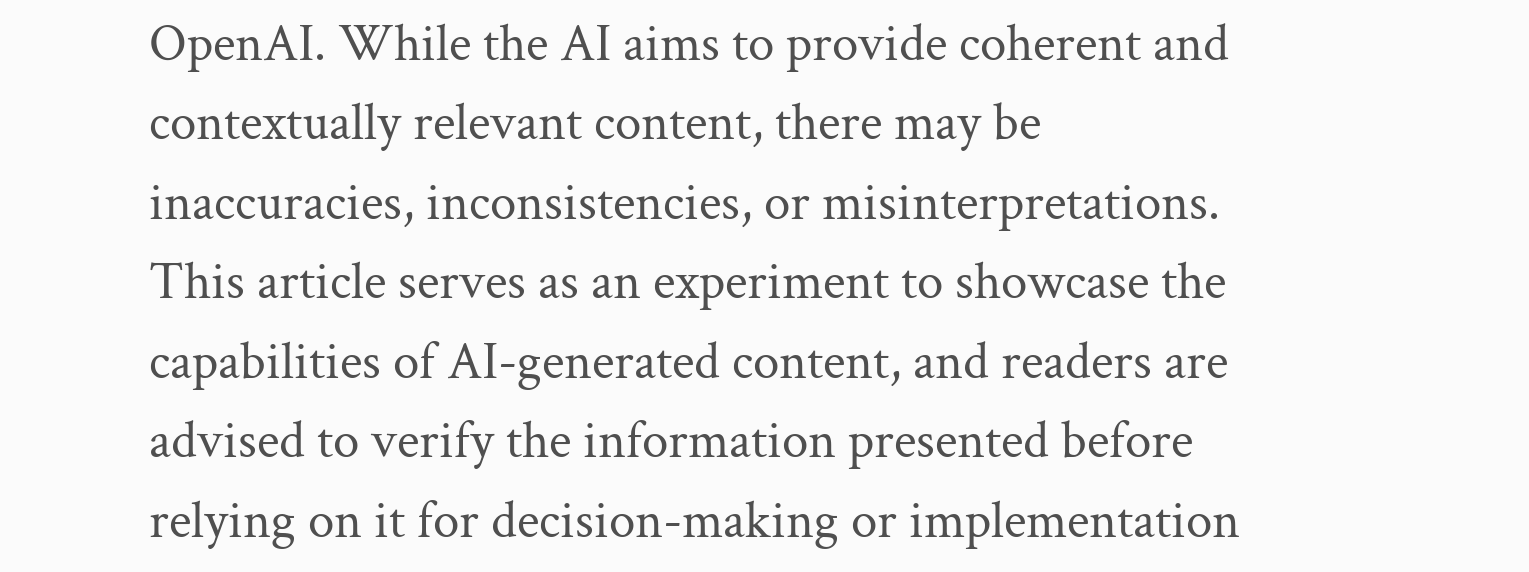OpenAI. While the AI aims to provide coherent and contextually relevant content, there may be inaccuracies, inconsistencies, or misinterpretations. This article serves as an experiment to showcase the capabilities of AI-generated content, and readers are advised to verify the information presented before relying on it for decision-making or implementation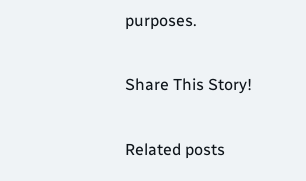purposes.

Share This Story!

Related posts